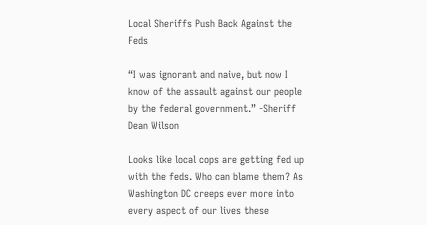Local Sheriffs Push Back Against the Feds

“I was ignorant and naive, but now I know of the assault against our people by the federal government.” -Sheriff Dean Wilson

Looks like local cops are getting fed up with the feds. Who can blame them? As Washington DC creeps ever more into every aspect of our lives these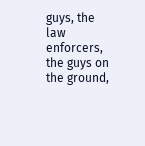guys, the law enforcers, the guys on the ground,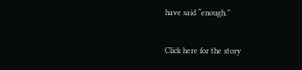have said “enough.”

Click here for the story